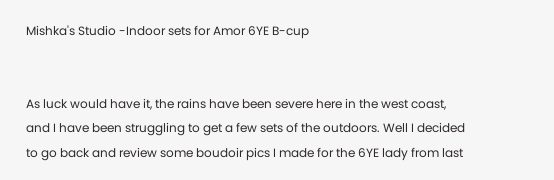Mishka's Studio -Indoor sets for Amor 6YE B-cup


As luck would have it, the rains have been severe here in the west coast, and I have been struggling to get a few sets of the outdoors. Well I decided to go back and review some boudoir pics I made for the 6YE lady from last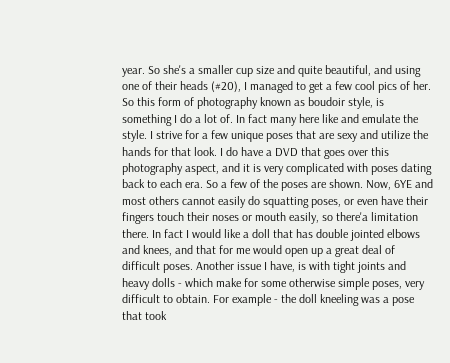year. So she's a smaller cup size and quite beautiful, and using one of their heads (#20), I managed to get a few cool pics of her. So this form of photography known as boudoir style, is something I do a lot of. In fact many here like and emulate the style. I strive for a few unique poses that are sexy and utilize the hands for that look. I do have a DVD that goes over this photography aspect, and it is very complicated with poses dating back to each era. So a few of the poses are shown. Now, 6YE and most others cannot easily do squatting poses, or even have their fingers touch their noses or mouth easily, so there'a limitation there. In fact I would like a doll that has double jointed elbows and knees, and that for me would open up a great deal of difficult poses. Another issue I have, is with tight joints and heavy dolls - which make for some otherwise simple poses, very difficult to obtain. For example - the doll kneeling was a pose that took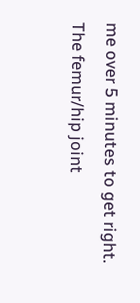me over 5 minutes to get right. The femur/hip joint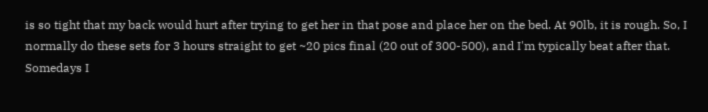is so tight that my back would hurt after trying to get her in that pose and place her on the bed. At 90lb, it is rough. So, I normally do these sets for 3 hours straight to get ~20 pics final (20 out of 300-500), and I'm typically beat after that. Somedays I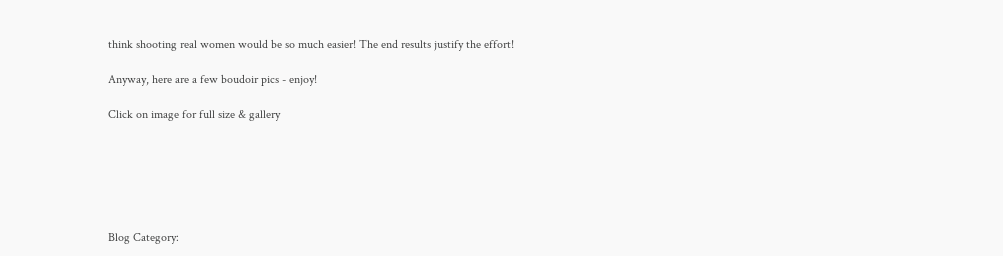think shooting real women would be so much easier! The end results justify the effort!

Anyway, here are a few boudoir pics - enjoy!

Click on image for full size & gallery






Blog Category: